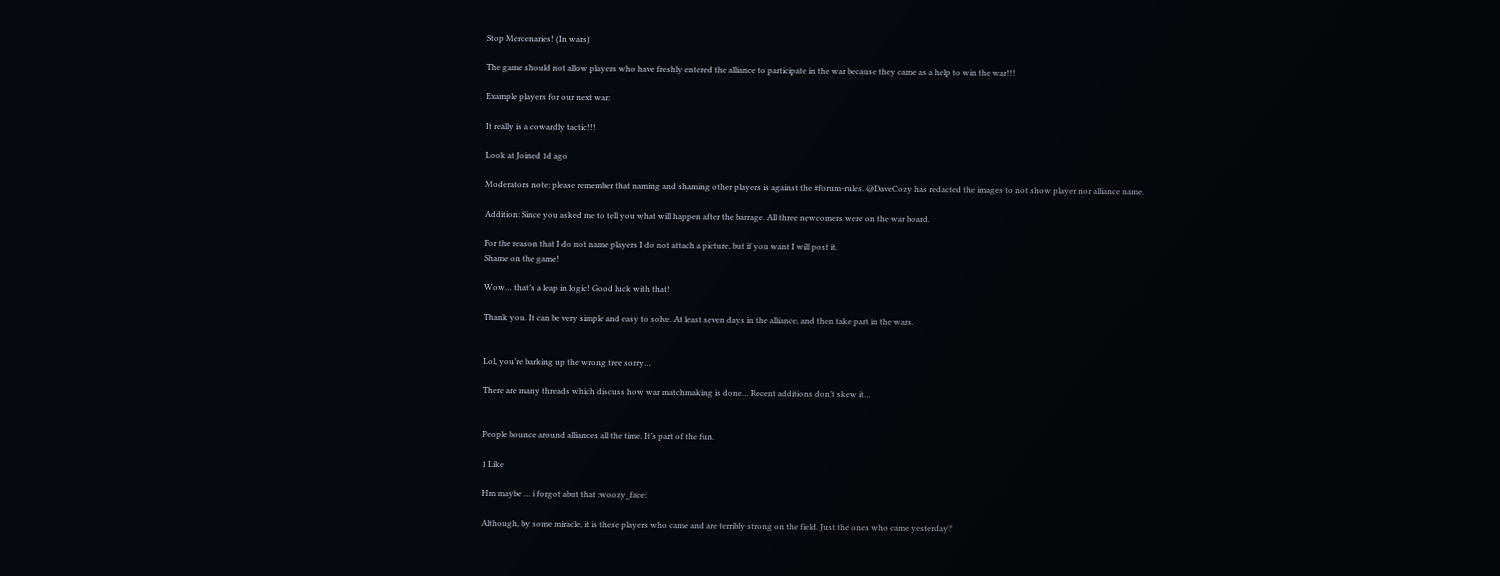Stop Mercenaries! (In wars)

The game should not allow players who have freshly entered the alliance to participate in the war because they came as a help to win the war!!!

Example players for our next war:

It really is a cowardly tactic!!!

Look at Joined 1d ago

Moderators note: please remember that naming and shaming other players is against the #forum-rules. @DaveCozy has redacted the images to not show player nor alliance name.

Addition: Since you asked me to tell you what will happen after the barrage. All three newcomers were on the war board.

For the reason that I do not name players I do not attach a picture, but if you want I will post it.
Shame on the game!

Wow… that’s a leap in logic! Good luck with that!

Thank you. It can be very simple and easy to solve. At least seven days in the alliance, and then take part in the wars.


Lol, you’re barking up the wrong tree sorry…

There are many threads which discuss how war matchmaking is done… Recent additions don’t skew it…


People bounce around alliances all the time. It’s part of the fun.

1 Like

Hm maybe … i forgot abut that :woozy_face:

Although, by some miracle, it is these players who came and are terribly strong on the field. Just the ones who came yesterday?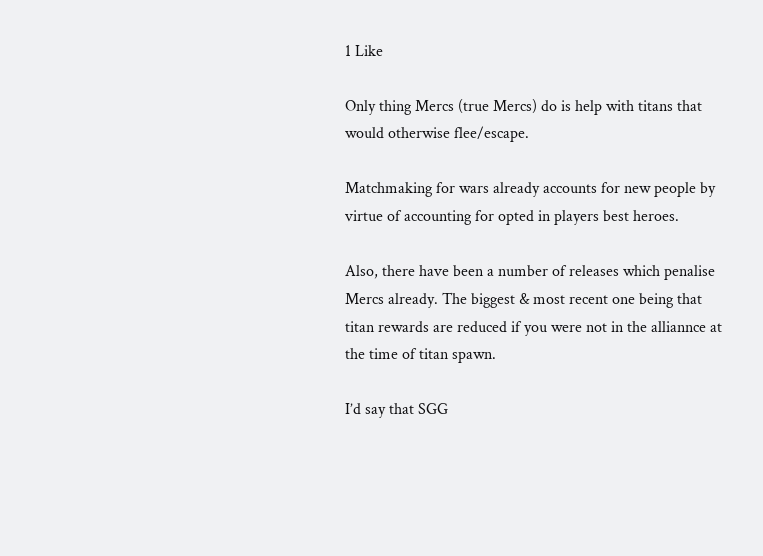1 Like

Only thing Mercs (true Mercs) do is help with titans that would otherwise flee/escape.

Matchmaking for wars already accounts for new people by virtue of accounting for opted in players best heroes.

Also, there have been a number of releases which penalise Mercs already. The biggest & most recent one being that titan rewards are reduced if you were not in the alliannce at the time of titan spawn.

I’d say that SGG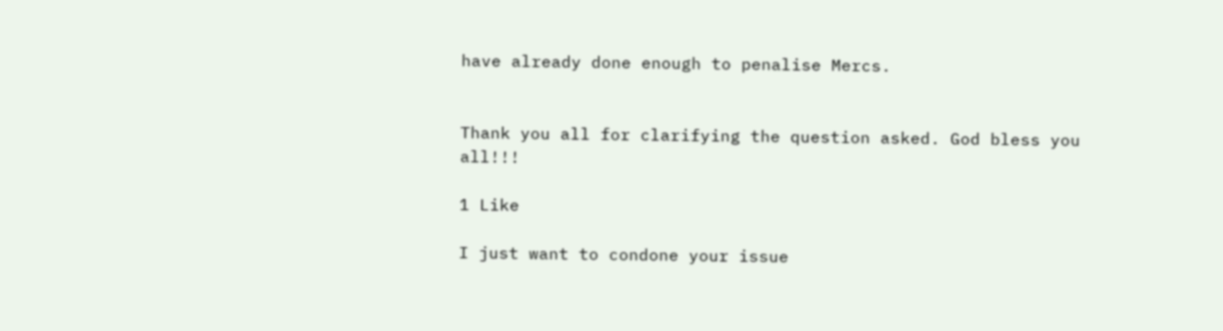have already done enough to penalise Mercs.


Thank you all for clarifying the question asked. God bless you all!!!

1 Like

I just want to condone your issue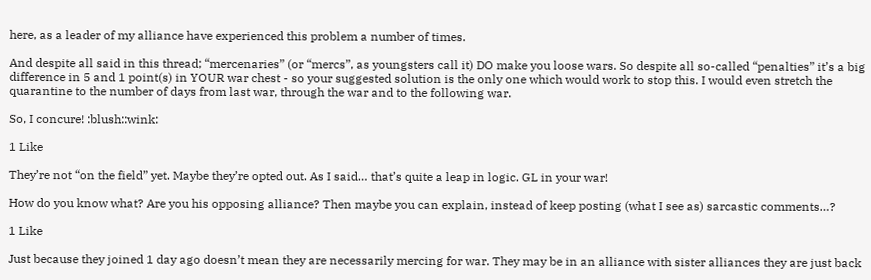here, as a leader of my alliance have experienced this problem a number of times.

And despite all said in this thread; “mercenaries” (or “mercs”, as youngsters call it) DO make you loose wars. So despite all so-called “penalties” it’s a big difference in 5 and 1 point(s) in YOUR war chest - so your suggested solution is the only one which would work to stop this. I would even stretch the quarantine to the number of days from last war, through the war and to the following war.

So, I concure! :blush::wink:

1 Like

They’re not “on the field” yet. Maybe they’re opted out. As I said… that’s quite a leap in logic. GL in your war!

How do you know what? Are you his opposing alliance? Then maybe you can explain, instead of keep posting (what I see as) sarcastic comments…?

1 Like

Just because they joined 1 day ago doesn’t mean they are necessarily mercing for war. They may be in an alliance with sister alliances they are just back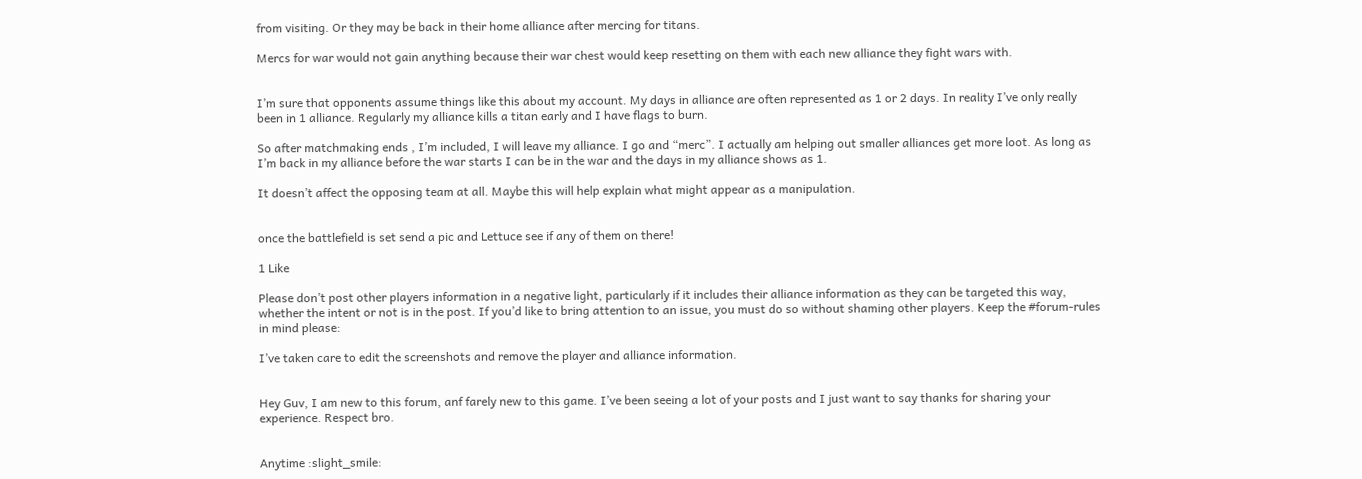from visiting. Or they may be back in their home alliance after mercing for titans.

Mercs for war would not gain anything because their war chest would keep resetting on them with each new alliance they fight wars with.


I’m sure that opponents assume things like this about my account. My days in alliance are often represented as 1 or 2 days. In reality I’ve only really been in 1 alliance. Regularly my alliance kills a titan early and I have flags to burn.

So after matchmaking ends , I’m included, I will leave my alliance. I go and “merc”. I actually am helping out smaller alliances get more loot. As long as I’m back in my alliance before the war starts I can be in the war and the days in my alliance shows as 1.

It doesn’t affect the opposing team at all. Maybe this will help explain what might appear as a manipulation.


once the battlefield is set send a pic and Lettuce see if any of them on there!

1 Like

Please don’t post other players information in a negative light, particularly if it includes their alliance information as they can be targeted this way, whether the intent or not is in the post. If you’d like to bring attention to an issue, you must do so without shaming other players. Keep the #forum-rules in mind please:

I’ve taken care to edit the screenshots and remove the player and alliance information.


Hey Guv, I am new to this forum, anf farely new to this game. I’ve been seeing a lot of your posts and I just want to say thanks for sharing your experience. Respect bro.


Anytime :slight_smile: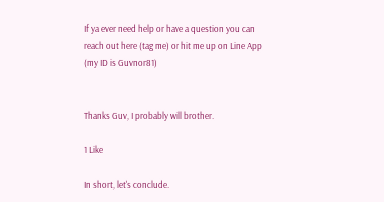If ya ever need help or have a question you can reach out here (tag me) or hit me up on Line App (my ID is Guvnor81)


Thanks Guv, I probably will brother.

1 Like

In short, let's conclude.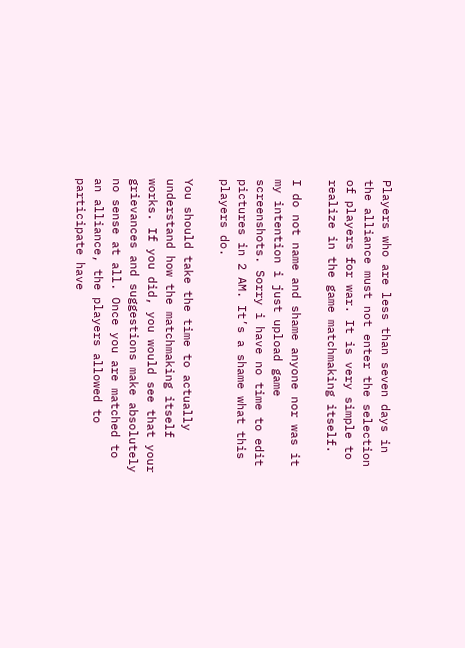Players who are less than seven days in the alliance must not enter the selection of players for war. It is very simple to realize in the game matchmaking itself.

I do not name and shame anyone nor was it my intention i just upload game screenshots. Sorry i have no time to edit pictures in 2 AM. It’s a shame what this players do.

You should take the time to actually understand how the matchmaking itself works. If you did, you would see that your grievances and suggestions make absolutely no sense at all. Once you are matched to an alliance, the players allowed to participate have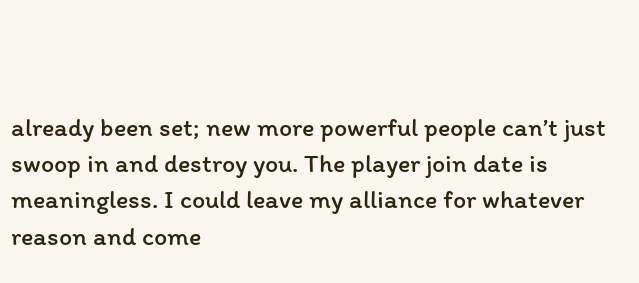already been set; new more powerful people can’t just swoop in and destroy you. The player join date is meaningless. I could leave my alliance for whatever reason and come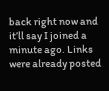back right now and it’ll say I joined a minute ago. Links were already posted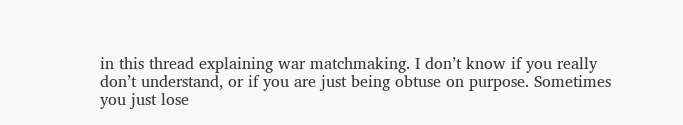in this thread explaining war matchmaking. I don’t know if you really don’t understand, or if you are just being obtuse on purpose. Sometimes you just lose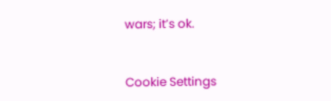wars; it’s ok.


Cookie Settings